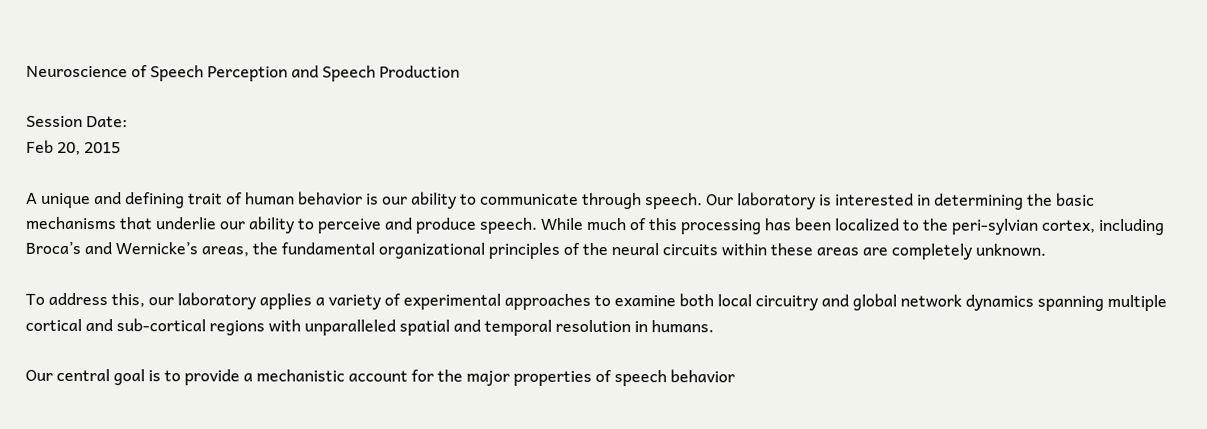Neuroscience of Speech Perception and Speech Production

Session Date:
Feb 20, 2015

A unique and defining trait of human behavior is our ability to communicate through speech. Our laboratory is interested in determining the basic mechanisms that underlie our ability to perceive and produce speech. While much of this processing has been localized to the peri-sylvian cortex, including Broca’s and Wernicke’s areas, the fundamental organizational principles of the neural circuits within these areas are completely unknown.

To address this, our laboratory applies a variety of experimental approaches to examine both local circuitry and global network dynamics spanning multiple cortical and sub-cortical regions with unparalleled spatial and temporal resolution in humans.

Our central goal is to provide a mechanistic account for the major properties of speech behavior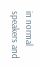in normal speakers and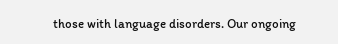those with language disorders. Our ongoing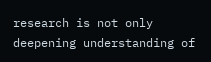research is not only deepening understanding of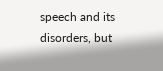speech and its disorders, but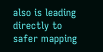also is leading directly to safer mapping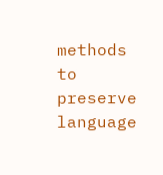methods to preserve language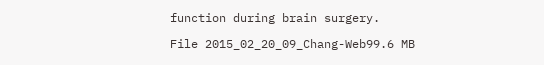function during brain surgery.

File 2015_02_20_09_Chang-Web99.6 MB